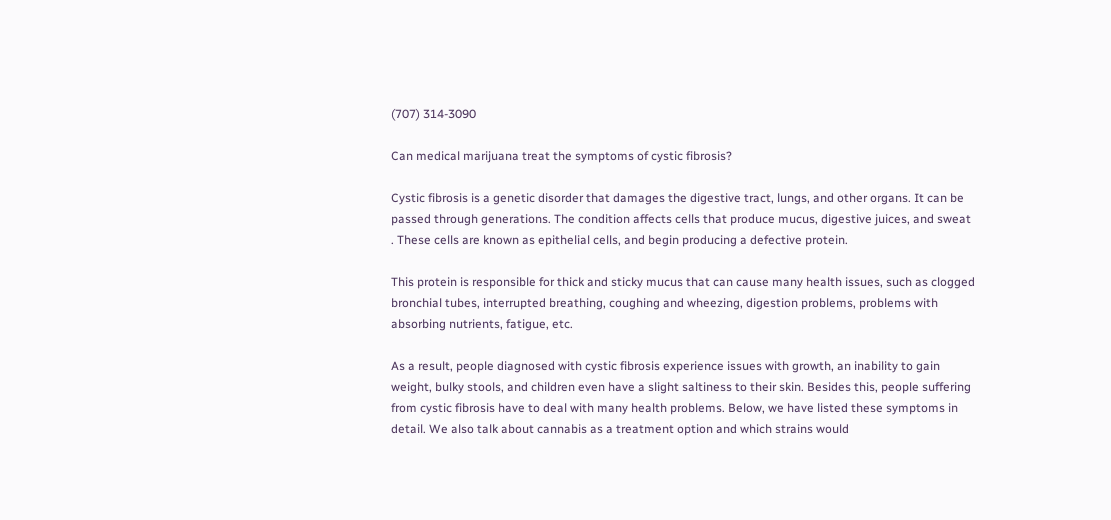(707) 314-3090

Can medical marijuana treat the symptoms of cystic fibrosis?

Cystic fibrosis is a genetic disorder that damages the digestive tract, lungs, and other organs. It can be passed through generations. The condition affects cells that produce mucus, digestive juices, and sweat . These cells are known as epithelial cells, and begin producing a defective protein.

This protein is responsible for thick and sticky mucus that can cause many health issues, such as clogged bronchial tubes, interrupted breathing, coughing and wheezing, digestion problems, problems with absorbing nutrients, fatigue, etc.

As a result, people diagnosed with cystic fibrosis experience issues with growth, an inability to gain weight, bulky stools, and children even have a slight saltiness to their skin. Besides this, people suffering from cystic fibrosis have to deal with many health problems. Below, we have listed these symptoms in detail. We also talk about cannabis as a treatment option and which strains would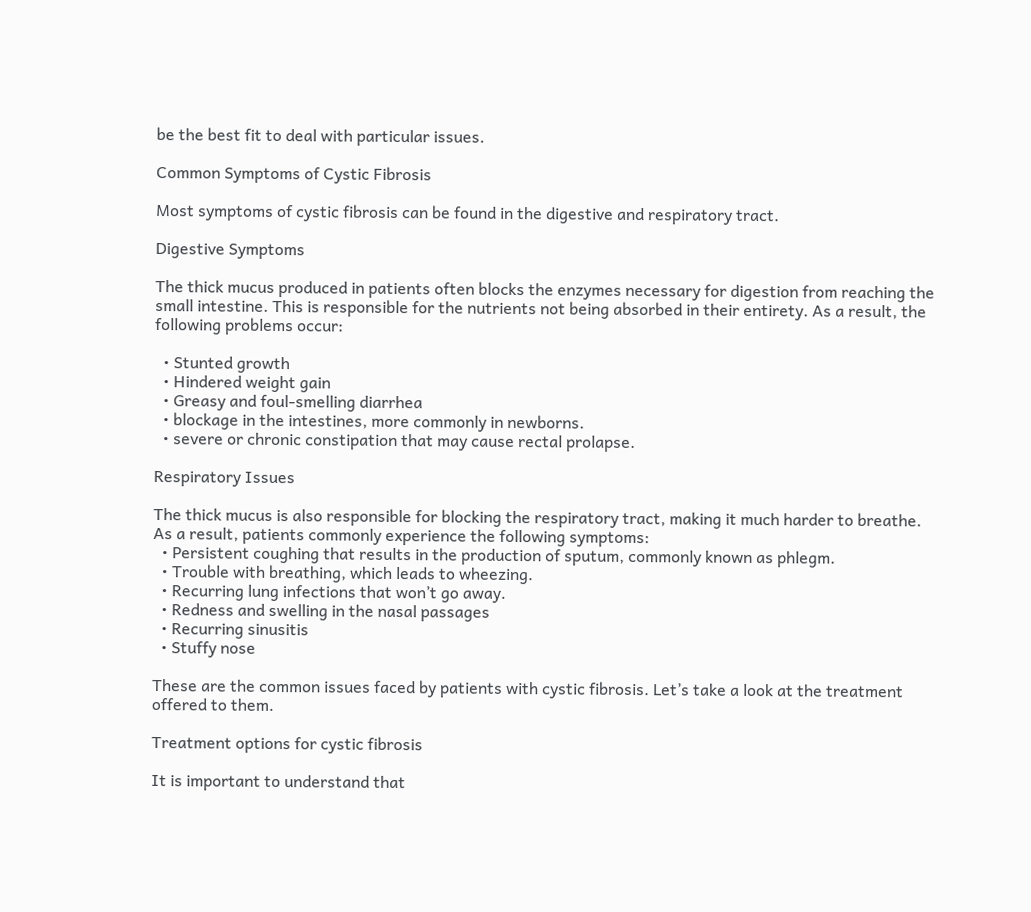be the best fit to deal with particular issues.

Common Symptoms of Cystic Fibrosis

Most symptoms of cystic fibrosis can be found in the digestive and respiratory tract.

Digestive Symptoms

The thick mucus produced in patients often blocks the enzymes necessary for digestion from reaching the small intestine. This is responsible for the nutrients not being absorbed in their entirety. As a result, the following problems occur:

  • Stunted growth
  • Hindered weight gain
  • Greasy and foul-smelling diarrhea
  • blockage in the intestines, more commonly in newborns.
  • severe or chronic constipation that may cause rectal prolapse.

Respiratory Issues

The thick mucus is also responsible for blocking the respiratory tract, making it much harder to breathe. As a result, patients commonly experience the following symptoms:
  • Persistent coughing that results in the production of sputum, commonly known as phlegm.
  • Trouble with breathing, which leads to wheezing.
  • Recurring lung infections that won’t go away.
  • Redness and swelling in the nasal passages
  • Recurring sinusitis
  • Stuffy nose

These are the common issues faced by patients with cystic fibrosis. Let’s take a look at the treatment offered to them.

Treatment options for cystic fibrosis

It is important to understand that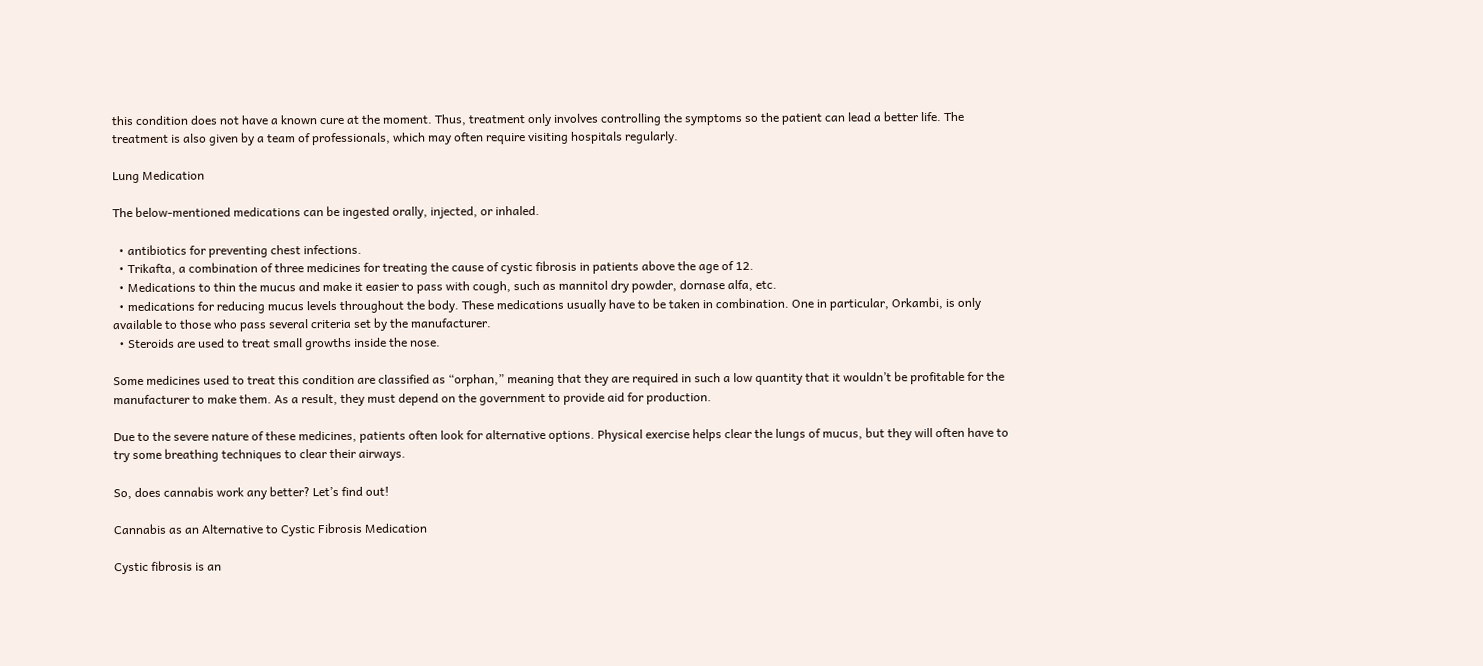this condition does not have a known cure at the moment. Thus, treatment only involves controlling the symptoms so the patient can lead a better life. The treatment is also given by a team of professionals, which may often require visiting hospitals regularly.

Lung Medication

The below-mentioned medications can be ingested orally, injected, or inhaled.

  • antibiotics for preventing chest infections.
  • Trikafta, a combination of three medicines for treating the cause of cystic fibrosis in patients above the age of 12.
  • Medications to thin the mucus and make it easier to pass with cough, such as mannitol dry powder, dornase alfa, etc.
  • medications for reducing mucus levels throughout the body. These medications usually have to be taken in combination. One in particular, Orkambi, is only available to those who pass several criteria set by the manufacturer.
  • Steroids are used to treat small growths inside the nose.

Some medicines used to treat this condition are classified as “orphan,” meaning that they are required in such a low quantity that it wouldn’t be profitable for the manufacturer to make them. As a result, they must depend on the government to provide aid for production.

Due to the severe nature of these medicines, patients often look for alternative options. Physical exercise helps clear the lungs of mucus, but they will often have to try some breathing techniques to clear their airways.

So, does cannabis work any better? Let’s find out!

Cannabis as an Alternative to Cystic Fibrosis Medication

Cystic fibrosis is an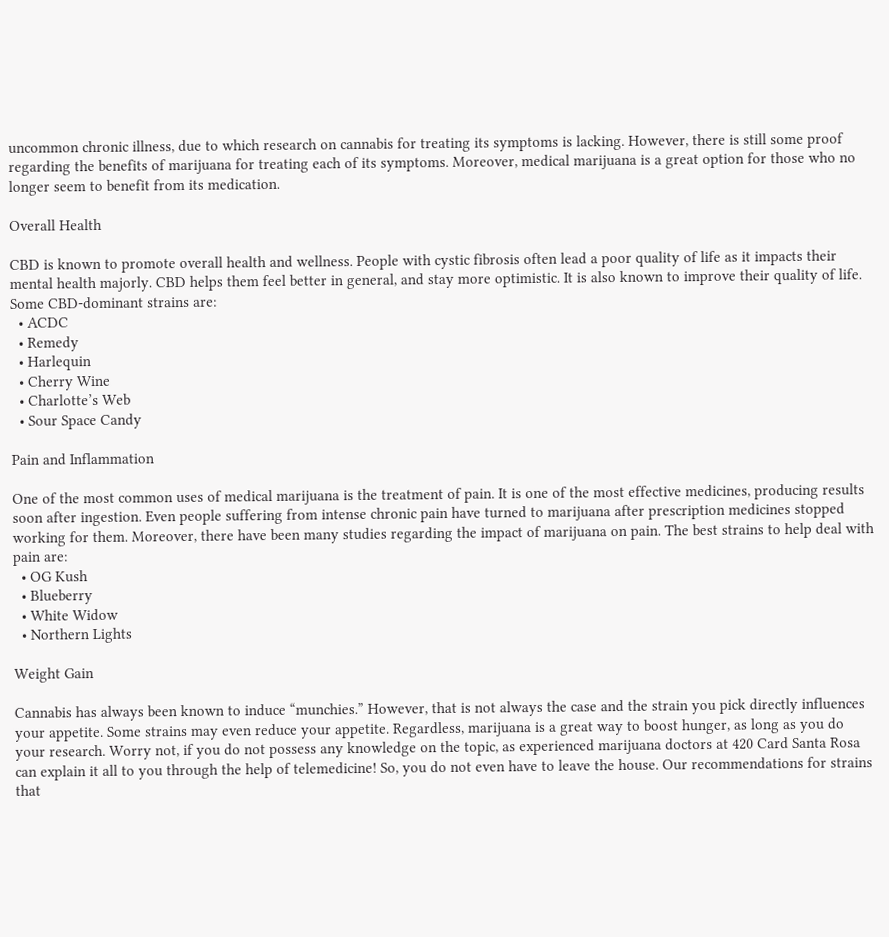uncommon chronic illness, due to which research on cannabis for treating its symptoms is lacking. However, there is still some proof regarding the benefits of marijuana for treating each of its symptoms. Moreover, medical marijuana is a great option for those who no longer seem to benefit from its medication.

Overall Health

CBD is known to promote overall health and wellness. People with cystic fibrosis often lead a poor quality of life as it impacts their mental health majorly. CBD helps them feel better in general, and stay more optimistic. It is also known to improve their quality of life. Some CBD-dominant strains are:
  • ACDC
  • Remedy
  • Harlequin
  • Cherry Wine
  • Charlotte’s Web
  • Sour Space Candy

Pain and Inflammation

One of the most common uses of medical marijuana is the treatment of pain. It is one of the most effective medicines, producing results soon after ingestion. Even people suffering from intense chronic pain have turned to marijuana after prescription medicines stopped working for them. Moreover, there have been many studies regarding the impact of marijuana on pain. The best strains to help deal with pain are:
  • OG Kush
  • Blueberry
  • White Widow
  • Northern Lights

Weight Gain

Cannabis has always been known to induce “munchies.” However, that is not always the case and the strain you pick directly influences your appetite. Some strains may even reduce your appetite. Regardless, marijuana is a great way to boost hunger, as long as you do your research. Worry not, if you do not possess any knowledge on the topic, as experienced marijuana doctors at 420 Card Santa Rosa can explain it all to you through the help of telemedicine! So, you do not even have to leave the house. Our recommendations for strains that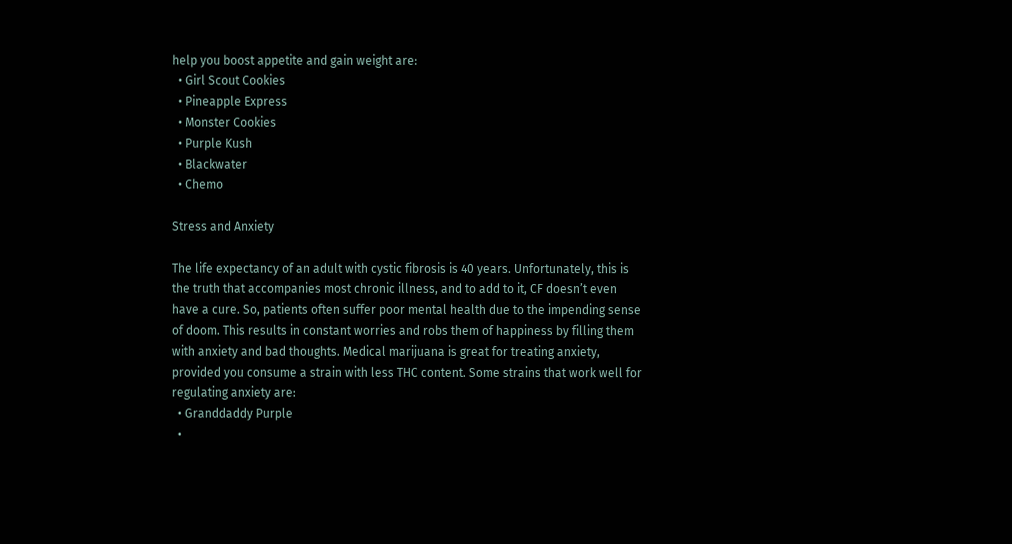help you boost appetite and gain weight are:
  • Girl Scout Cookies
  • Pineapple Express
  • Monster Cookies
  • Purple Kush
  • Blackwater
  • Chemo

Stress and Anxiety

The life expectancy of an adult with cystic fibrosis is 40 years. Unfortunately, this is the truth that accompanies most chronic illness, and to add to it, CF doesn’t even have a cure. So, patients often suffer poor mental health due to the impending sense of doom. This results in constant worries and robs them of happiness by filling them with anxiety and bad thoughts. Medical marijuana is great for treating anxiety, provided you consume a strain with less THC content. Some strains that work well for regulating anxiety are:
  • Granddaddy Purple
  •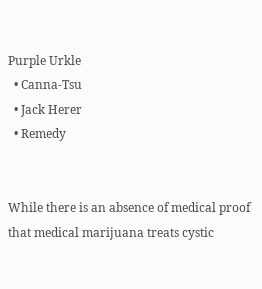Purple Urkle
  • Canna-Tsu
  • Jack Herer
  • Remedy


While there is an absence of medical proof that medical marijuana treats cystic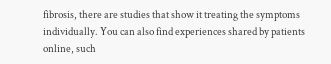fibrosis, there are studies that show it treating the symptoms individually. You can also find experiences shared by patients online, such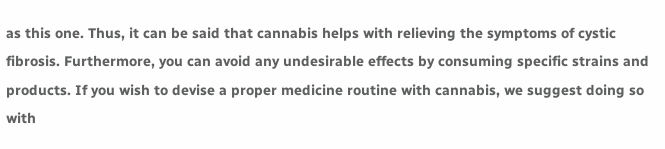as this one. Thus, it can be said that cannabis helps with relieving the symptoms of cystic fibrosis. Furthermore, you can avoid any undesirable effects by consuming specific strains and products. If you wish to devise a proper medicine routine with cannabis, we suggest doing so with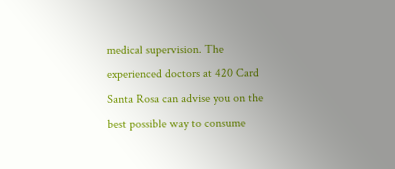medical supervision. The experienced doctors at 420 Card Santa Rosa can advise you on the best possible way to consume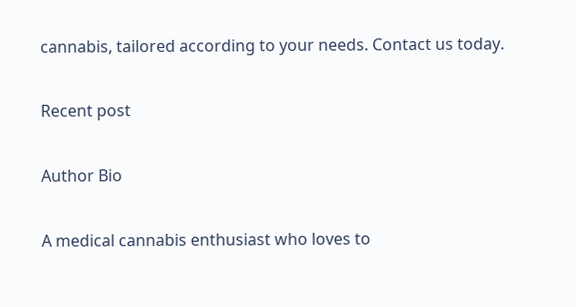cannabis, tailored according to your needs. Contact us today.

Recent post

Author Bio

A medical cannabis enthusiast who loves to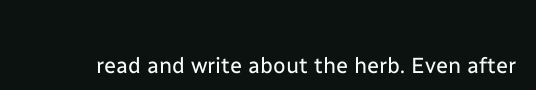read and write about the herb. Even after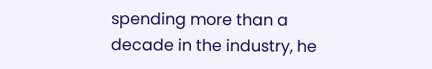spending more than a decade in the industry, he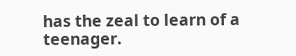has the zeal to learn of a teenager.